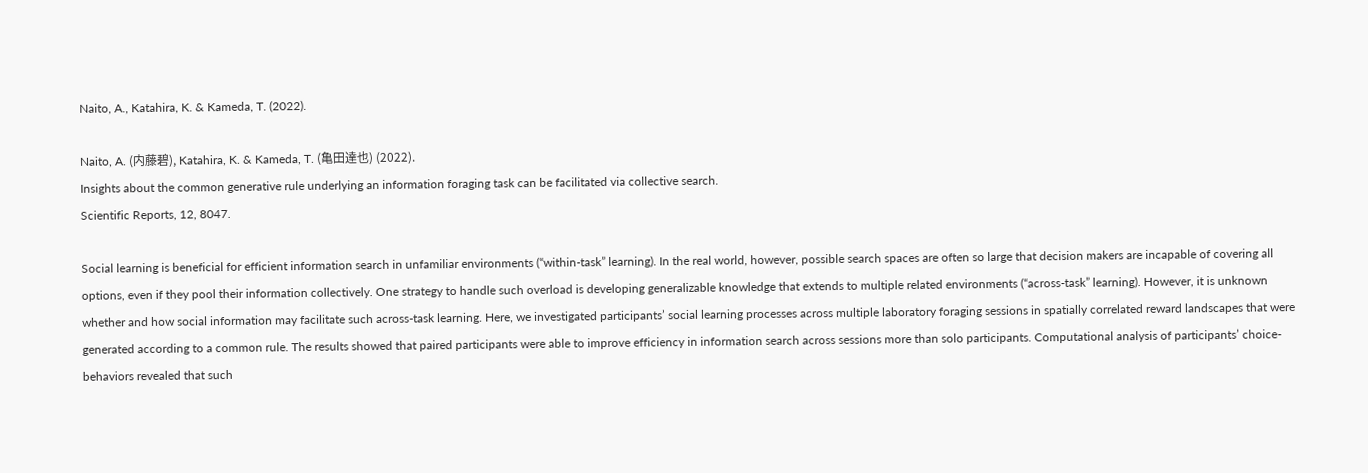Naito, A., Katahira, K. & Kameda, T. (2022).

Naito, A. (内藤碧), Katahira, K. & Kameda, T. (亀田達也) (2022).
Insights about the common generative rule underlying an information foraging task can be facilitated via collective search.
Scientific Reports, 12, 8047.

Social learning is beneficial for efficient information search in unfamiliar environments (“within-task” learning). In the real world, however, possible search spaces are often so large that decision makers are incapable of covering all options, even if they pool their information collectively. One strategy to handle such overload is developing generalizable knowledge that extends to multiple related environments (“across-task” learning). However, it is unknown whether and how social information may facilitate such across-task learning. Here, we investigated participants’ social learning processes across multiple laboratory foraging sessions in spatially correlated reward landscapes that were generated according to a common rule. The results showed that paired participants were able to improve efficiency in information search across sessions more than solo participants. Computational analysis of participants’ choice-behaviors revealed that such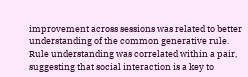improvement across sessions was related to better understanding of the common generative rule. Rule understanding was correlated within a pair, suggesting that social interaction is a key to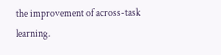the improvement of across-task learning.